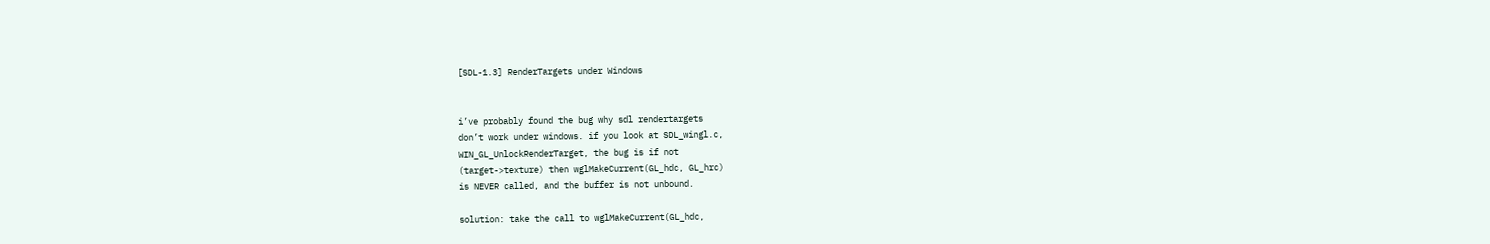[SDL-1.3] RenderTargets under Windows


i’ve probably found the bug why sdl rendertargets
don’t work under windows. if you look at SDL_wingl.c,
WIN_GL_UnlockRenderTarget, the bug is if not
(target->texture) then wglMakeCurrent(GL_hdc, GL_hrc)
is NEVER called, and the buffer is not unbound.

solution: take the call to wglMakeCurrent(GL_hdc,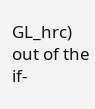GL_hrc) out of the if-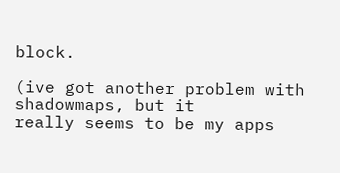block.

(ive got another problem with shadowmaps, but it
really seems to be my apps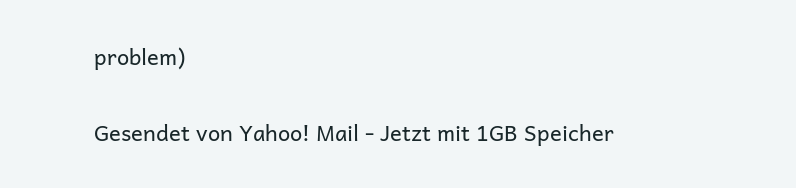problem)

Gesendet von Yahoo! Mail - Jetzt mit 1GB Speicher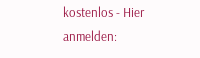kostenlos - Hier anmelden: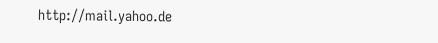http://mail.yahoo.de